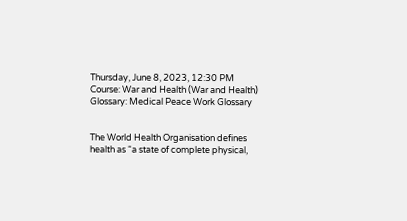Thursday, June 8, 2023, 12:30 PM
Course: War and Health (War and Health)
Glossary: Medical Peace Work Glossary


The World Health Organisation defines health as “a state of complete physical,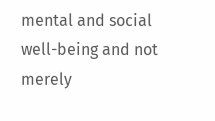mental and social well-being and not merely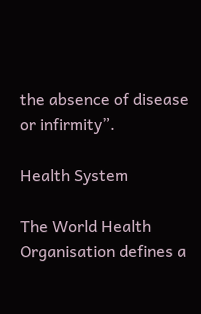the absence of disease or infirmity”.

Health System

The World Health Organisation defines a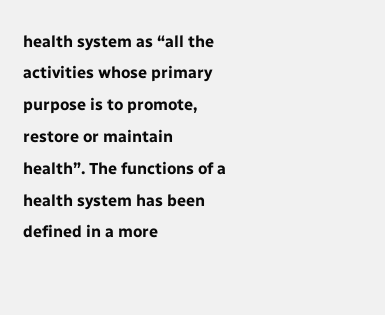health system as “all the activities whose primary purpose is to promote, restore or maintain health”. The functions of a health system has been defined in a more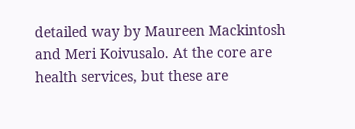detailed way by Maureen Mackintosh and Meri Koivusalo. At the core are health services, but these are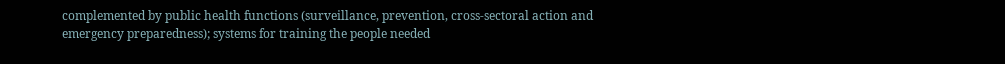complemented by public health functions (surveillance, prevention, cross-sectoral action and emergency preparedness); systems for training the people needed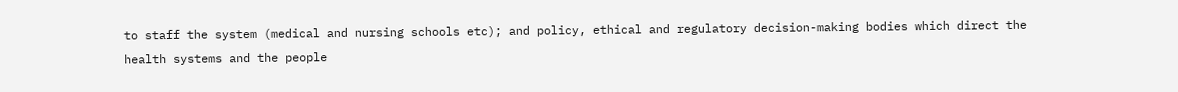to staff the system (medical and nursing schools etc); and policy, ethical and regulatory decision-making bodies which direct the health systems and the people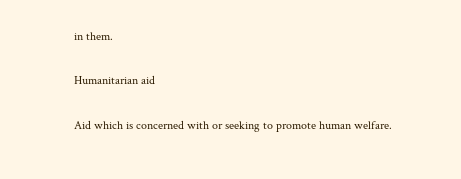in them.

Humanitarian aid

Aid which is concerned with or seeking to promote human welfare.